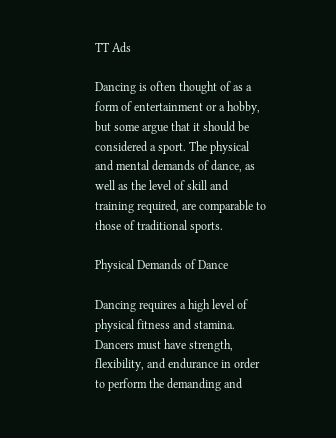TT Ads

Dancing is often thought of as a form of entertainment or a hobby, but some argue that it should be considered a sport. The physical and mental demands of dance, as well as the level of skill and training required, are comparable to those of traditional sports.

Physical Demands of Dance

Dancing requires a high level of physical fitness and stamina. Dancers must have strength, flexibility, and endurance in order to perform the demanding and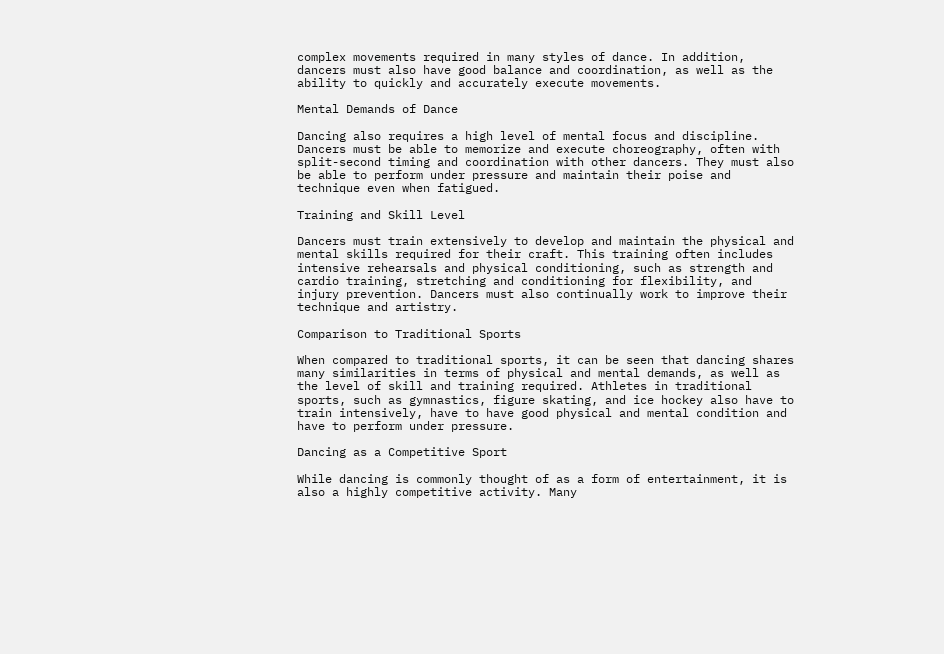complex movements required in many styles of dance. In addition, dancers must also have good balance and coordination, as well as the ability to quickly and accurately execute movements.

Mental Demands of Dance

Dancing also requires a high level of mental focus and discipline. Dancers must be able to memorize and execute choreography, often with split-second timing and coordination with other dancers. They must also be able to perform under pressure and maintain their poise and technique even when fatigued.

Training and Skill Level

Dancers must train extensively to develop and maintain the physical and mental skills required for their craft. This training often includes intensive rehearsals and physical conditioning, such as strength and cardio training, stretching and conditioning for flexibility, and injury prevention. Dancers must also continually work to improve their technique and artistry.

Comparison to Traditional Sports

When compared to traditional sports, it can be seen that dancing shares many similarities in terms of physical and mental demands, as well as the level of skill and training required. Athletes in traditional sports, such as gymnastics, figure skating, and ice hockey also have to train intensively, have to have good physical and mental condition and have to perform under pressure.

Dancing as a Competitive Sport

While dancing is commonly thought of as a form of entertainment, it is also a highly competitive activity. Many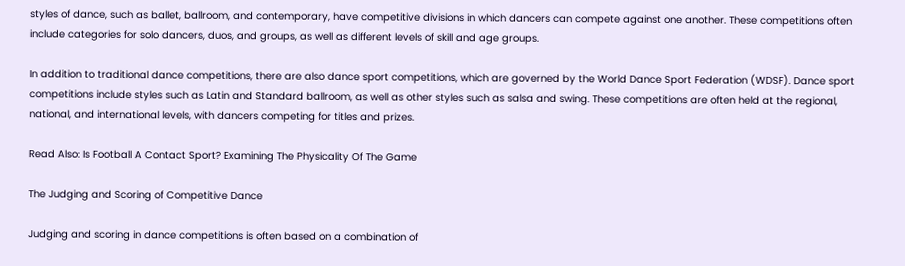styles of dance, such as ballet, ballroom, and contemporary, have competitive divisions in which dancers can compete against one another. These competitions often include categories for solo dancers, duos, and groups, as well as different levels of skill and age groups.

In addition to traditional dance competitions, there are also dance sport competitions, which are governed by the World Dance Sport Federation (WDSF). Dance sport competitions include styles such as Latin and Standard ballroom, as well as other styles such as salsa and swing. These competitions are often held at the regional, national, and international levels, with dancers competing for titles and prizes.

Read Also: Is Football A Contact Sport? Examining The Physicality Of The Game

The Judging and Scoring of Competitive Dance

Judging and scoring in dance competitions is often based on a combination of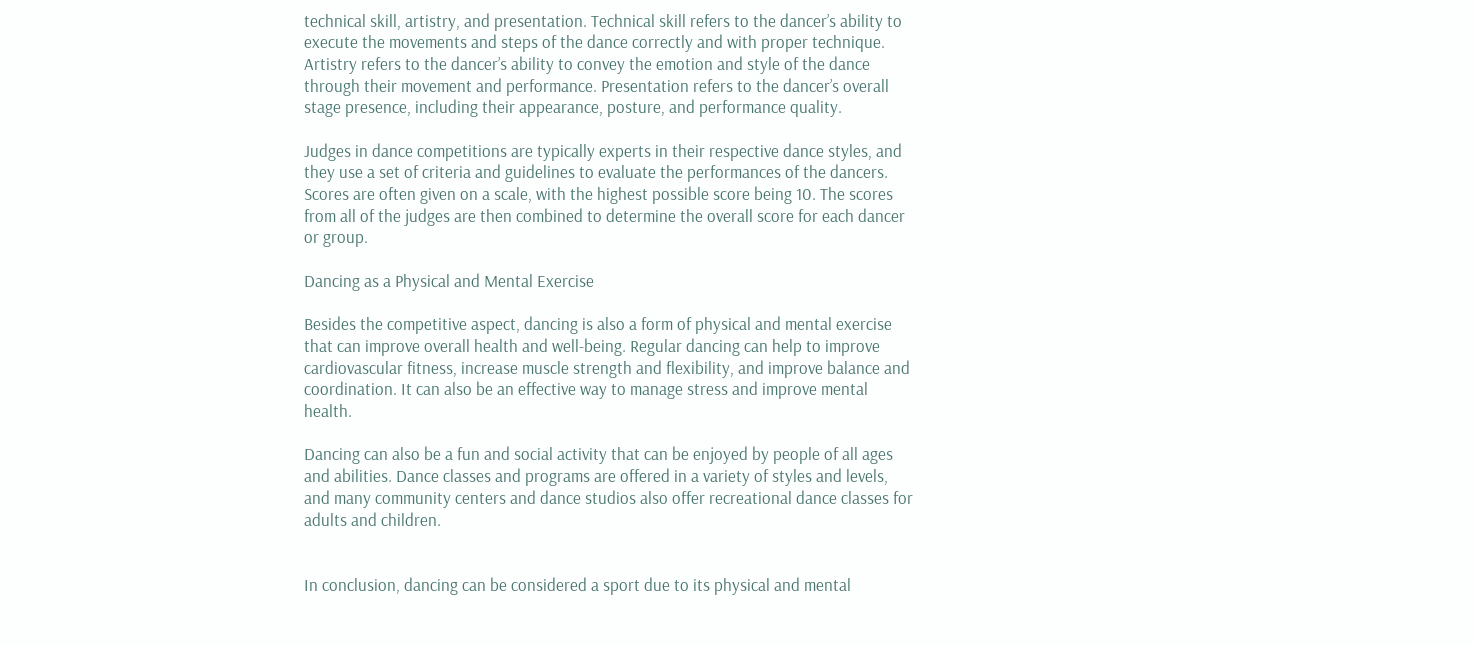technical skill, artistry, and presentation. Technical skill refers to the dancer’s ability to execute the movements and steps of the dance correctly and with proper technique. Artistry refers to the dancer’s ability to convey the emotion and style of the dance through their movement and performance. Presentation refers to the dancer’s overall stage presence, including their appearance, posture, and performance quality.

Judges in dance competitions are typically experts in their respective dance styles, and they use a set of criteria and guidelines to evaluate the performances of the dancers. Scores are often given on a scale, with the highest possible score being 10. The scores from all of the judges are then combined to determine the overall score for each dancer or group.

Dancing as a Physical and Mental Exercise

Besides the competitive aspect, dancing is also a form of physical and mental exercise that can improve overall health and well-being. Regular dancing can help to improve cardiovascular fitness, increase muscle strength and flexibility, and improve balance and coordination. It can also be an effective way to manage stress and improve mental health.

Dancing can also be a fun and social activity that can be enjoyed by people of all ages and abilities. Dance classes and programs are offered in a variety of styles and levels, and many community centers and dance studios also offer recreational dance classes for adults and children.


In conclusion, dancing can be considered a sport due to its physical and mental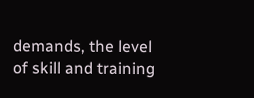demands, the level of skill and training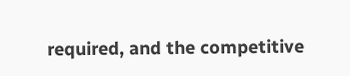required, and the competitive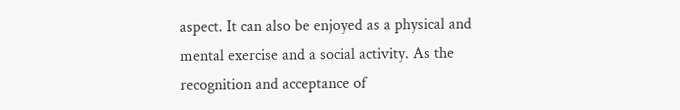aspect. It can also be enjoyed as a physical and mental exercise and a social activity. As the recognition and acceptance of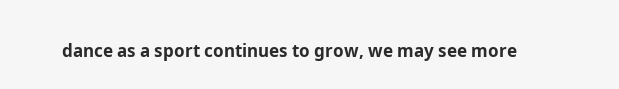dance as a sport continues to grow, we may see more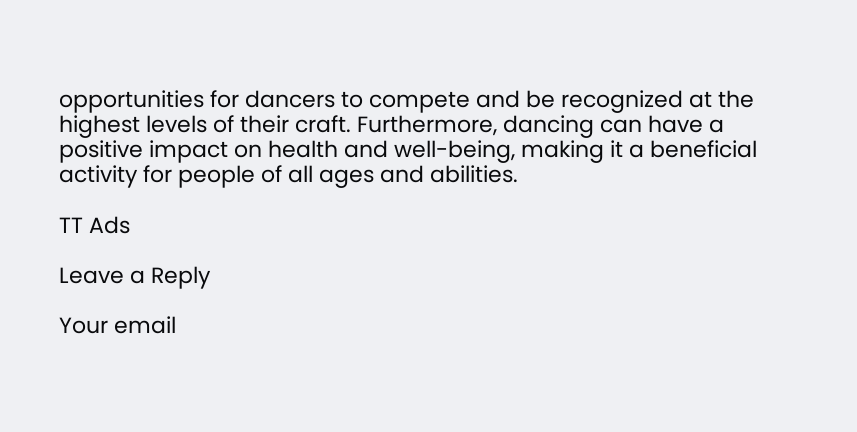opportunities for dancers to compete and be recognized at the highest levels of their craft. Furthermore, dancing can have a positive impact on health and well-being, making it a beneficial activity for people of all ages and abilities.

TT Ads

Leave a Reply

Your email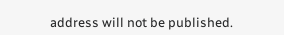address will not be published.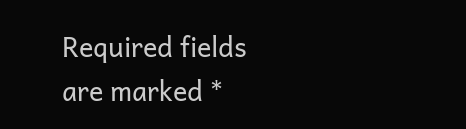Required fields are marked *